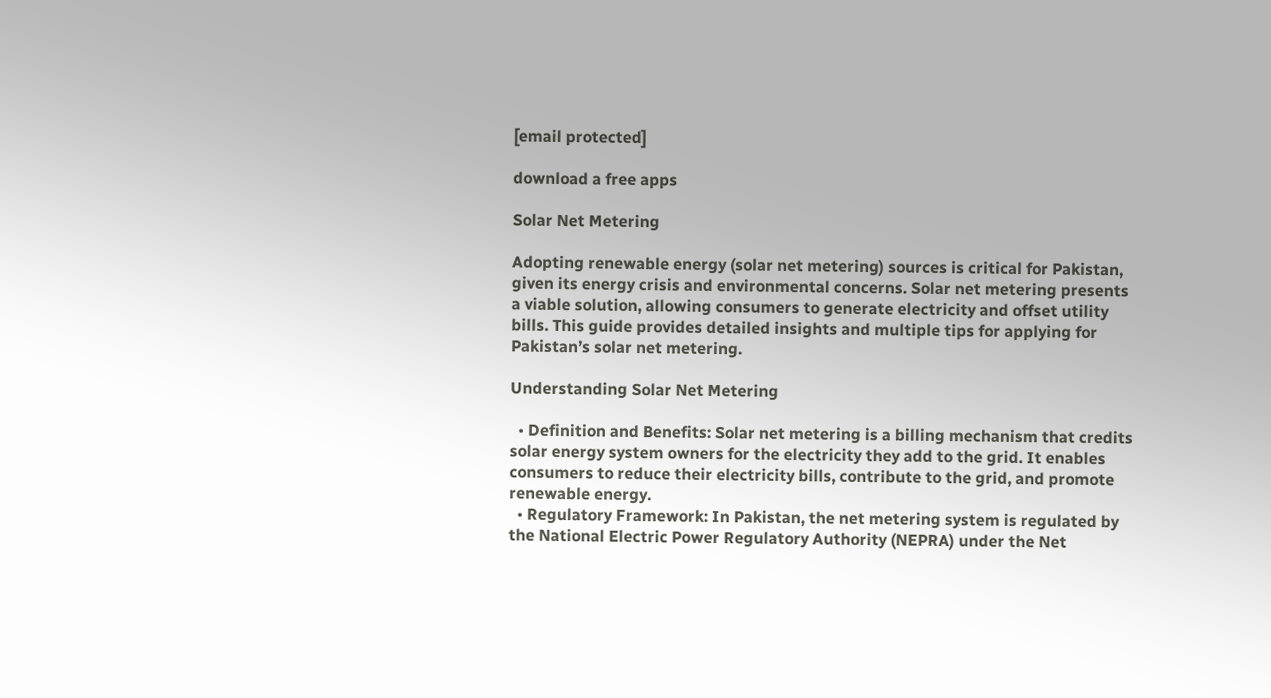[email protected]

download a free apps

Solar Net Metering

Adopting renewable energy (solar net metering) sources is critical for Pakistan, given its energy crisis and environmental concerns. Solar net metering presents a viable solution, allowing consumers to generate electricity and offset utility bills. This guide provides detailed insights and multiple tips for applying for Pakistan’s solar net metering.

Understanding Solar Net Metering

  • Definition and Benefits: Solar net metering is a billing mechanism that credits solar energy system owners for the electricity they add to the grid. It enables consumers to reduce their electricity bills, contribute to the grid, and promote renewable energy.
  • Regulatory Framework: In Pakistan, the net metering system is regulated by the National Electric Power Regulatory Authority (NEPRA) under the Net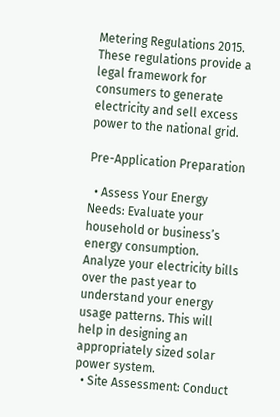Metering Regulations 2015. These regulations provide a legal framework for consumers to generate electricity and sell excess power to the national grid.

Pre-Application Preparation

  • Assess Your Energy Needs: Evaluate your household or business’s energy consumption. Analyze your electricity bills over the past year to understand your energy usage patterns. This will help in designing an appropriately sized solar power system.
  • Site Assessment: Conduct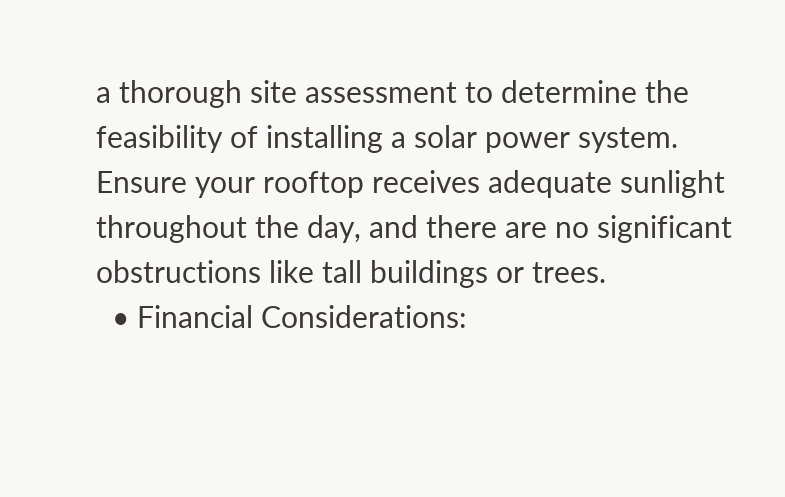a thorough site assessment to determine the feasibility of installing a solar power system. Ensure your rooftop receives adequate sunlight throughout the day, and there are no significant obstructions like tall buildings or trees.
  • Financial Considerations: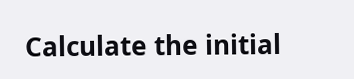Calculate the initial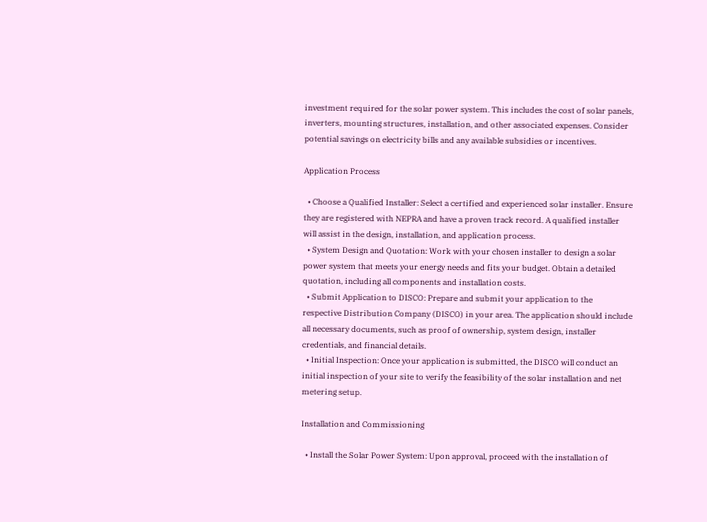investment required for the solar power system. This includes the cost of solar panels, inverters, mounting structures, installation, and other associated expenses. Consider potential savings on electricity bills and any available subsidies or incentives.

Application Process

  • Choose a Qualified Installer: Select a certified and experienced solar installer. Ensure they are registered with NEPRA and have a proven track record. A qualified installer will assist in the design, installation, and application process.
  • System Design and Quotation: Work with your chosen installer to design a solar power system that meets your energy needs and fits your budget. Obtain a detailed quotation, including all components and installation costs.
  • Submit Application to DISCO: Prepare and submit your application to the respective Distribution Company (DISCO) in your area. The application should include all necessary documents, such as proof of ownership, system design, installer credentials, and financial details.
  • Initial Inspection: Once your application is submitted, the DISCO will conduct an initial inspection of your site to verify the feasibility of the solar installation and net metering setup.

Installation and Commissioning

  • Install the Solar Power System: Upon approval, proceed with the installation of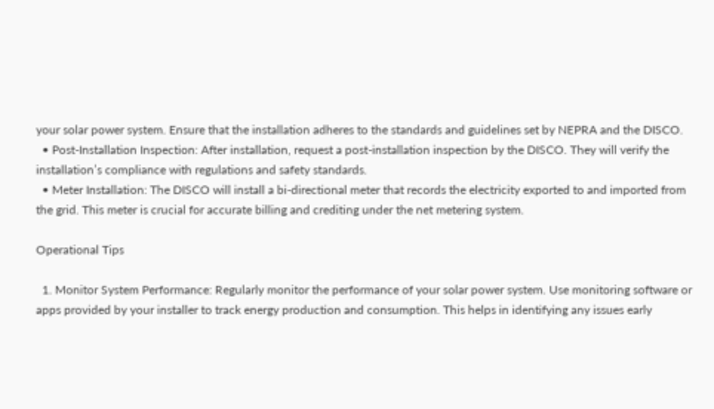your solar power system. Ensure that the installation adheres to the standards and guidelines set by NEPRA and the DISCO.
  • Post-Installation Inspection: After installation, request a post-installation inspection by the DISCO. They will verify the installation’s compliance with regulations and safety standards.
  • Meter Installation: The DISCO will install a bi-directional meter that records the electricity exported to and imported from the grid. This meter is crucial for accurate billing and crediting under the net metering system.

Operational Tips

  1. Monitor System Performance: Regularly monitor the performance of your solar power system. Use monitoring software or apps provided by your installer to track energy production and consumption. This helps in identifying any issues early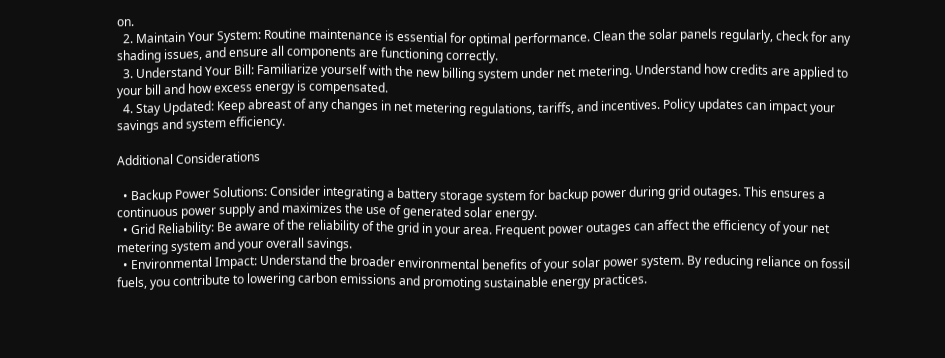on.
  2. Maintain Your System: Routine maintenance is essential for optimal performance. Clean the solar panels regularly, check for any shading issues, and ensure all components are functioning correctly.
  3. Understand Your Bill: Familiarize yourself with the new billing system under net metering. Understand how credits are applied to your bill and how excess energy is compensated.
  4. Stay Updated: Keep abreast of any changes in net metering regulations, tariffs, and incentives. Policy updates can impact your savings and system efficiency.

Additional Considerations

  • Backup Power Solutions: Consider integrating a battery storage system for backup power during grid outages. This ensures a continuous power supply and maximizes the use of generated solar energy.
  • Grid Reliability: Be aware of the reliability of the grid in your area. Frequent power outages can affect the efficiency of your net metering system and your overall savings.
  • Environmental Impact: Understand the broader environmental benefits of your solar power system. By reducing reliance on fossil fuels, you contribute to lowering carbon emissions and promoting sustainable energy practices.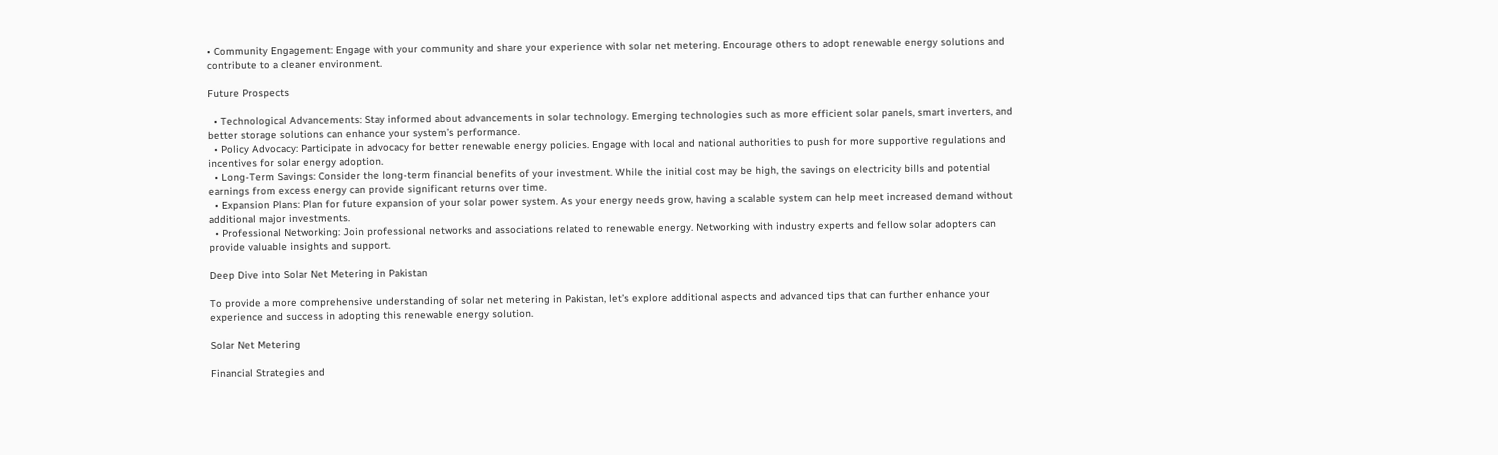• Community Engagement: Engage with your community and share your experience with solar net metering. Encourage others to adopt renewable energy solutions and contribute to a cleaner environment.

Future Prospects

  • Technological Advancements: Stay informed about advancements in solar technology. Emerging technologies such as more efficient solar panels, smart inverters, and better storage solutions can enhance your system’s performance.
  • Policy Advocacy: Participate in advocacy for better renewable energy policies. Engage with local and national authorities to push for more supportive regulations and incentives for solar energy adoption.
  • Long-Term Savings: Consider the long-term financial benefits of your investment. While the initial cost may be high, the savings on electricity bills and potential earnings from excess energy can provide significant returns over time.
  • Expansion Plans: Plan for future expansion of your solar power system. As your energy needs grow, having a scalable system can help meet increased demand without additional major investments.
  • Professional Networking: Join professional networks and associations related to renewable energy. Networking with industry experts and fellow solar adopters can provide valuable insights and support.

Deep Dive into Solar Net Metering in Pakistan

To provide a more comprehensive understanding of solar net metering in Pakistan, let’s explore additional aspects and advanced tips that can further enhance your experience and success in adopting this renewable energy solution.

Solar Net Metering

Financial Strategies and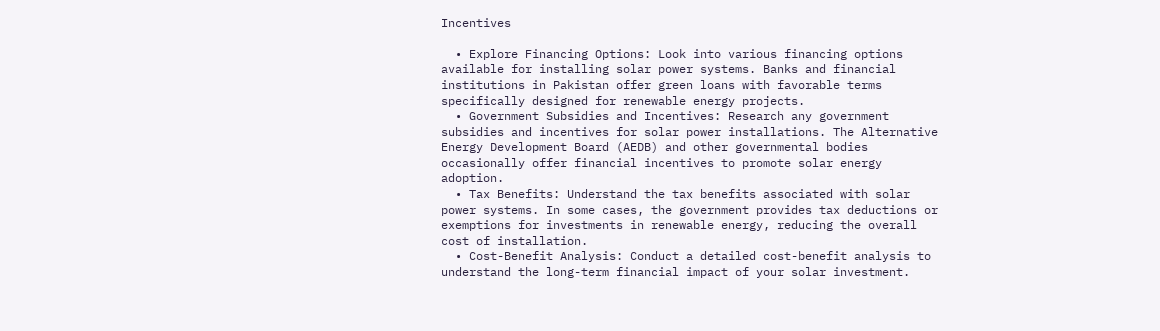Incentives

  • Explore Financing Options: Look into various financing options available for installing solar power systems. Banks and financial institutions in Pakistan offer green loans with favorable terms specifically designed for renewable energy projects.
  • Government Subsidies and Incentives: Research any government subsidies and incentives for solar power installations. The Alternative Energy Development Board (AEDB) and other governmental bodies occasionally offer financial incentives to promote solar energy adoption.
  • Tax Benefits: Understand the tax benefits associated with solar power systems. In some cases, the government provides tax deductions or exemptions for investments in renewable energy, reducing the overall cost of installation.
  • Cost-Benefit Analysis: Conduct a detailed cost-benefit analysis to understand the long-term financial impact of your solar investment.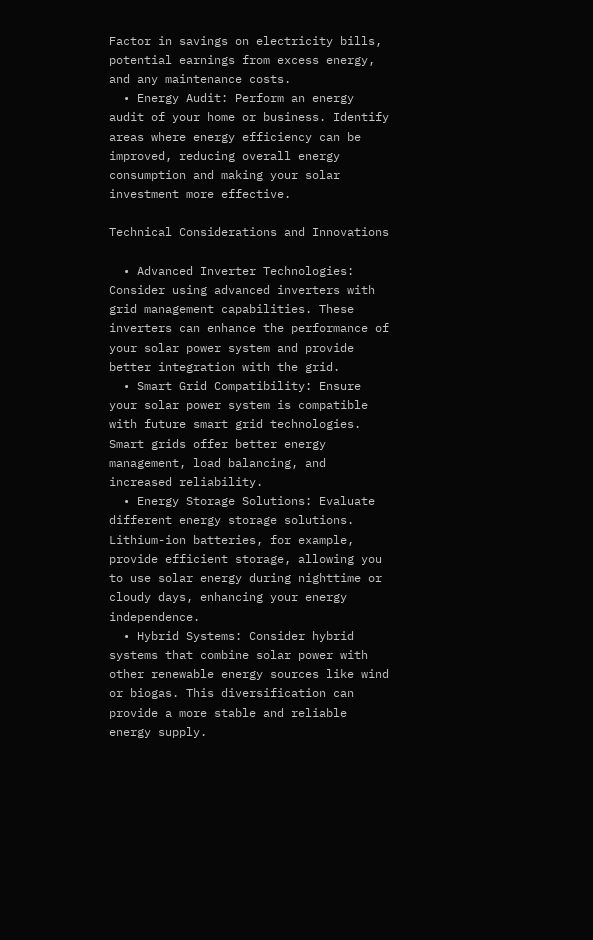Factor in savings on electricity bills, potential earnings from excess energy, and any maintenance costs.
  • Energy Audit: Perform an energy audit of your home or business. Identify areas where energy efficiency can be improved, reducing overall energy consumption and making your solar investment more effective.

Technical Considerations and Innovations

  • Advanced Inverter Technologies: Consider using advanced inverters with grid management capabilities. These inverters can enhance the performance of your solar power system and provide better integration with the grid.
  • Smart Grid Compatibility: Ensure your solar power system is compatible with future smart grid technologies. Smart grids offer better energy management, load balancing, and increased reliability.
  • Energy Storage Solutions: Evaluate different energy storage solutions. Lithium-ion batteries, for example, provide efficient storage, allowing you to use solar energy during nighttime or cloudy days, enhancing your energy independence.
  • Hybrid Systems: Consider hybrid systems that combine solar power with other renewable energy sources like wind or biogas. This diversification can provide a more stable and reliable energy supply.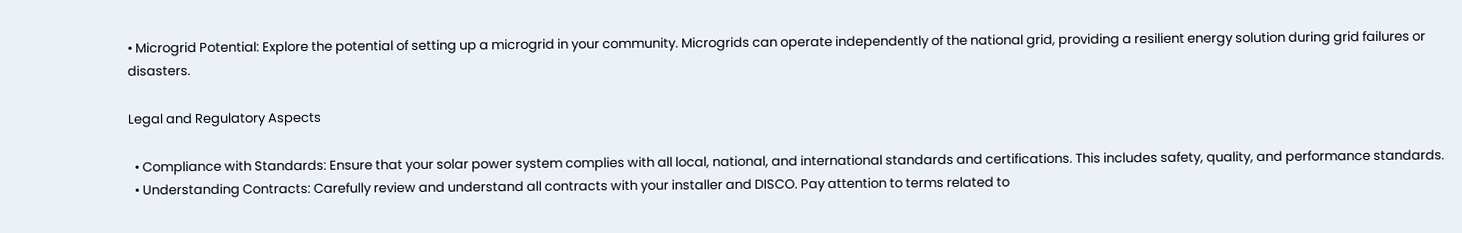• Microgrid Potential: Explore the potential of setting up a microgrid in your community. Microgrids can operate independently of the national grid, providing a resilient energy solution during grid failures or disasters.

Legal and Regulatory Aspects

  • Compliance with Standards: Ensure that your solar power system complies with all local, national, and international standards and certifications. This includes safety, quality, and performance standards.
  • Understanding Contracts: Carefully review and understand all contracts with your installer and DISCO. Pay attention to terms related to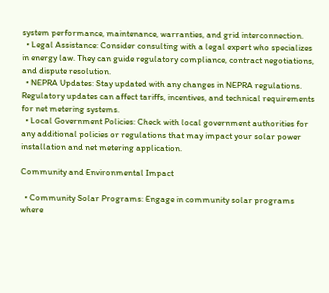system performance, maintenance, warranties, and grid interconnection.
  • Legal Assistance: Consider consulting with a legal expert who specializes in energy law. They can guide regulatory compliance, contract negotiations, and dispute resolution.
  • NEPRA Updates: Stay updated with any changes in NEPRA regulations. Regulatory updates can affect tariffs, incentives, and technical requirements for net metering systems.
  • Local Government Policies: Check with local government authorities for any additional policies or regulations that may impact your solar power installation and net metering application.

Community and Environmental Impact

  • Community Solar Programs: Engage in community solar programs where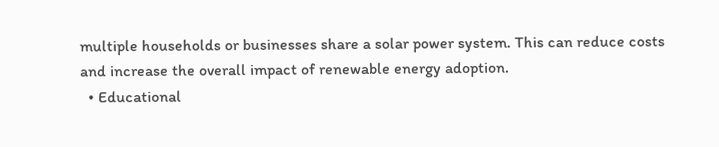multiple households or businesses share a solar power system. This can reduce costs and increase the overall impact of renewable energy adoption.
  • Educational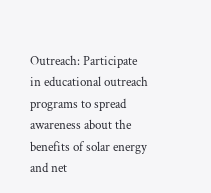Outreach: Participate in educational outreach programs to spread awareness about the benefits of solar energy and net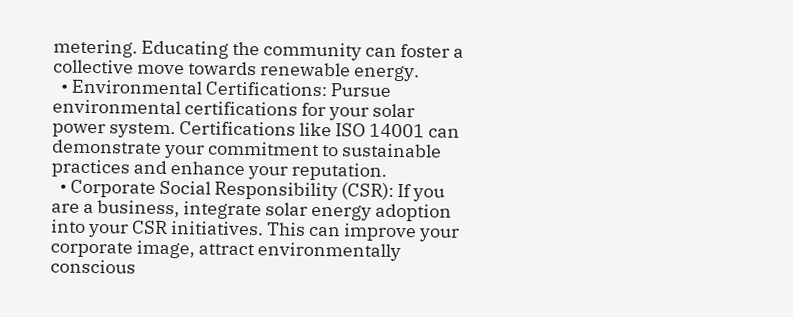metering. Educating the community can foster a collective move towards renewable energy.
  • Environmental Certifications: Pursue environmental certifications for your solar power system. Certifications like ISO 14001 can demonstrate your commitment to sustainable practices and enhance your reputation.
  • Corporate Social Responsibility (CSR): If you are a business, integrate solar energy adoption into your CSR initiatives. This can improve your corporate image, attract environmentally conscious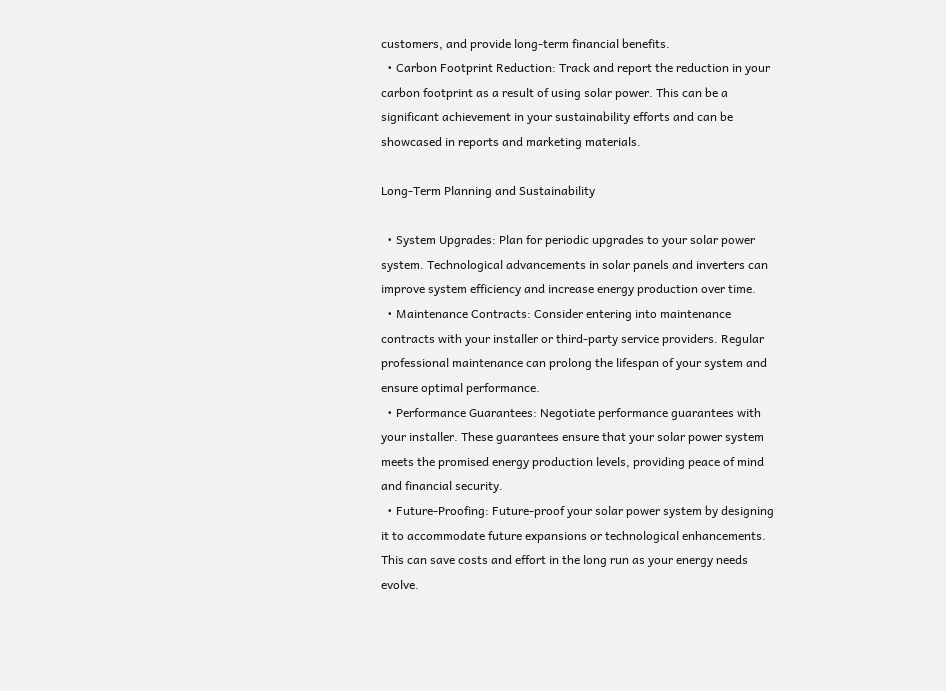customers, and provide long-term financial benefits.
  • Carbon Footprint Reduction: Track and report the reduction in your carbon footprint as a result of using solar power. This can be a significant achievement in your sustainability efforts and can be showcased in reports and marketing materials.

Long-Term Planning and Sustainability

  • System Upgrades: Plan for periodic upgrades to your solar power system. Technological advancements in solar panels and inverters can improve system efficiency and increase energy production over time.
  • Maintenance Contracts: Consider entering into maintenance contracts with your installer or third-party service providers. Regular professional maintenance can prolong the lifespan of your system and ensure optimal performance.
  • Performance Guarantees: Negotiate performance guarantees with your installer. These guarantees ensure that your solar power system meets the promised energy production levels, providing peace of mind and financial security.
  • Future-Proofing: Future-proof your solar power system by designing it to accommodate future expansions or technological enhancements. This can save costs and effort in the long run as your energy needs evolve.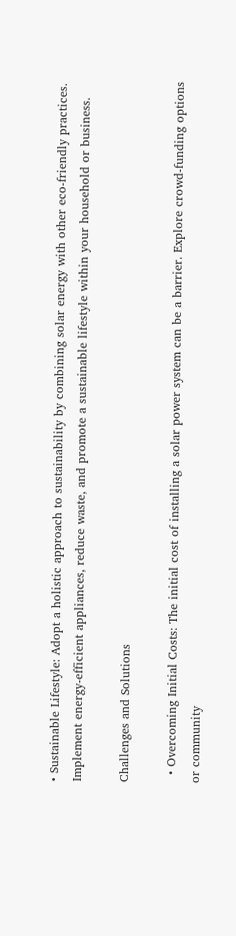• Sustainable Lifestyle: Adopt a holistic approach to sustainability by combining solar energy with other eco-friendly practices. Implement energy-efficient appliances, reduce waste, and promote a sustainable lifestyle within your household or business.

Challenges and Solutions

  • Overcoming Initial Costs: The initial cost of installing a solar power system can be a barrier. Explore crowd-funding options or community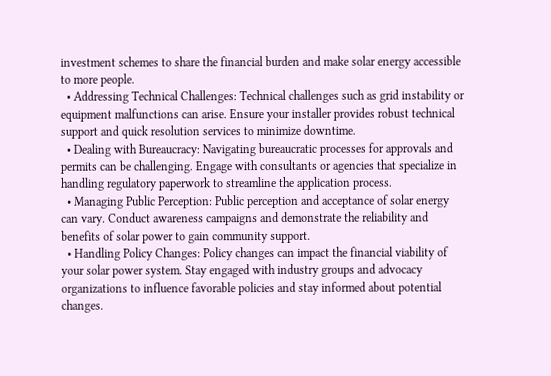investment schemes to share the financial burden and make solar energy accessible to more people.
  • Addressing Technical Challenges: Technical challenges such as grid instability or equipment malfunctions can arise. Ensure your installer provides robust technical support and quick resolution services to minimize downtime.
  • Dealing with Bureaucracy: Navigating bureaucratic processes for approvals and permits can be challenging. Engage with consultants or agencies that specialize in handling regulatory paperwork to streamline the application process.
  • Managing Public Perception: Public perception and acceptance of solar energy can vary. Conduct awareness campaigns and demonstrate the reliability and benefits of solar power to gain community support.
  • Handling Policy Changes: Policy changes can impact the financial viability of your solar power system. Stay engaged with industry groups and advocacy organizations to influence favorable policies and stay informed about potential changes.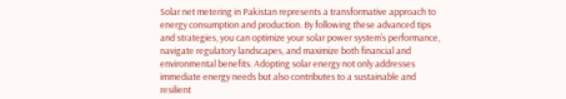Solar net metering in Pakistan represents a transformative approach to energy consumption and production. By following these advanced tips and strategies, you can optimize your solar power system’s performance, navigate regulatory landscapes, and maximize both financial and environmental benefits. Adopting solar energy not only addresses immediate energy needs but also contributes to a sustainable and resilient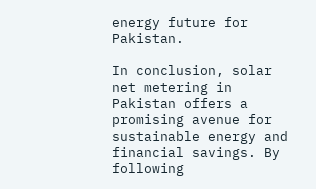energy future for Pakistan.

In conclusion, solar net metering in Pakistan offers a promising avenue for sustainable energy and financial savings. By following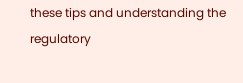these tips and understanding the regulatory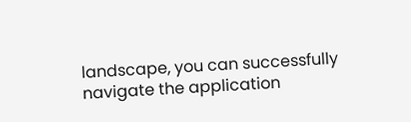landscape, you can successfully navigate the application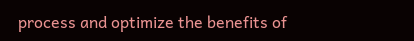process and optimize the benefits of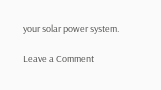your solar power system.

Leave a Comment